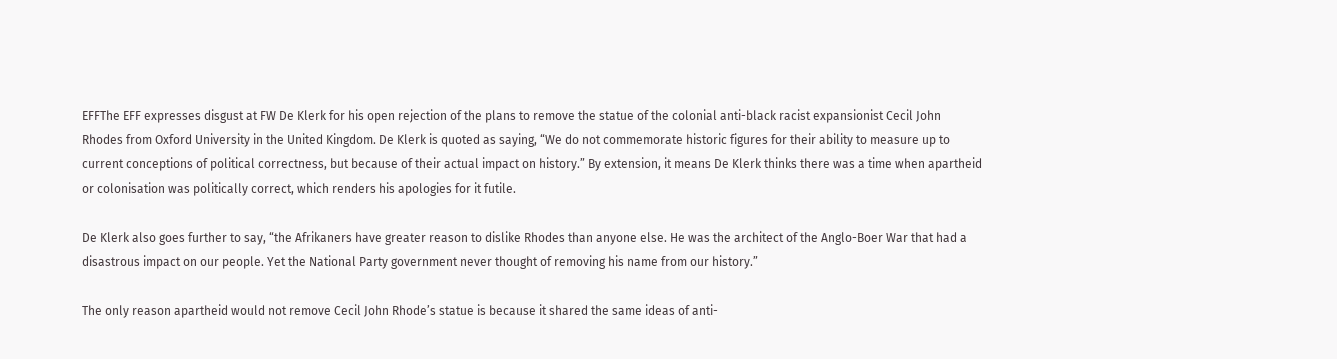EFFThe EFF expresses disgust at FW De Klerk for his open rejection of the plans to remove the statue of the colonial anti-black racist expansionist Cecil John Rhodes from Oxford University in the United Kingdom. De Klerk is quoted as saying, “We do not commemorate historic figures for their ability to measure up to current conceptions of political correctness, but because of their actual impact on history.” By extension, it means De Klerk thinks there was a time when apartheid or colonisation was politically correct, which renders his apologies for it futile.

De Klerk also goes further to say, “the Afrikaners have greater reason to dislike Rhodes than anyone else. He was the architect of the Anglo-Boer War that had a disastrous impact on our people. Yet the National Party government never thought of removing his name from our history.”

The only reason apartheid would not remove Cecil John Rhode’s statue is because it shared the same ideas of anti-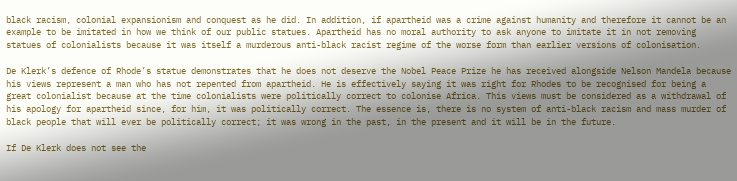black racism, colonial expansionism and conquest as he did. In addition, if apartheid was a crime against humanity and therefore it cannot be an example to be imitated in how we think of our public statues. Apartheid has no moral authority to ask anyone to imitate it in not removing statues of colonialists because it was itself a murderous anti-black racist regime of the worse form than earlier versions of colonisation.

De Klerk’s defence of Rhode’s statue demonstrates that he does not deserve the Nobel Peace Prize he has received alongside Nelson Mandela because his views represent a man who has not repented from apartheid. He is effectively saying it was right for Rhodes to be recognised for being a great colonialist because at the time colonialists were politically correct to colonise Africa. This views must be considered as a withdrawal of his apology for apartheid since, for him, it was politically correct. The essence is, there is no system of anti-black racism and mass murder of black people that will ever be politically correct; it was wrong in the past, in the present and it will be in the future.

If De Klerk does not see the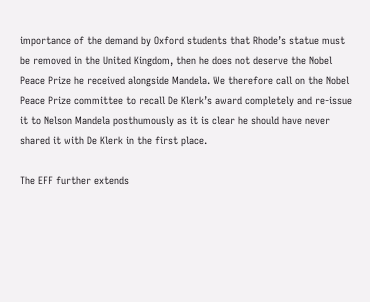importance of the demand by Oxford students that Rhode’s statue must be removed in the United Kingdom, then he does not deserve the Nobel Peace Prize he received alongside Mandela. We therefore call on the Nobel Peace Prize committee to recall De Klerk’s award completely and re-issue it to Nelson Mandela posthumously as it is clear he should have never shared it with De Klerk in the first place.

The EFF further extends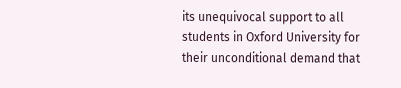its unequivocal support to all students in Oxford University for their unconditional demand that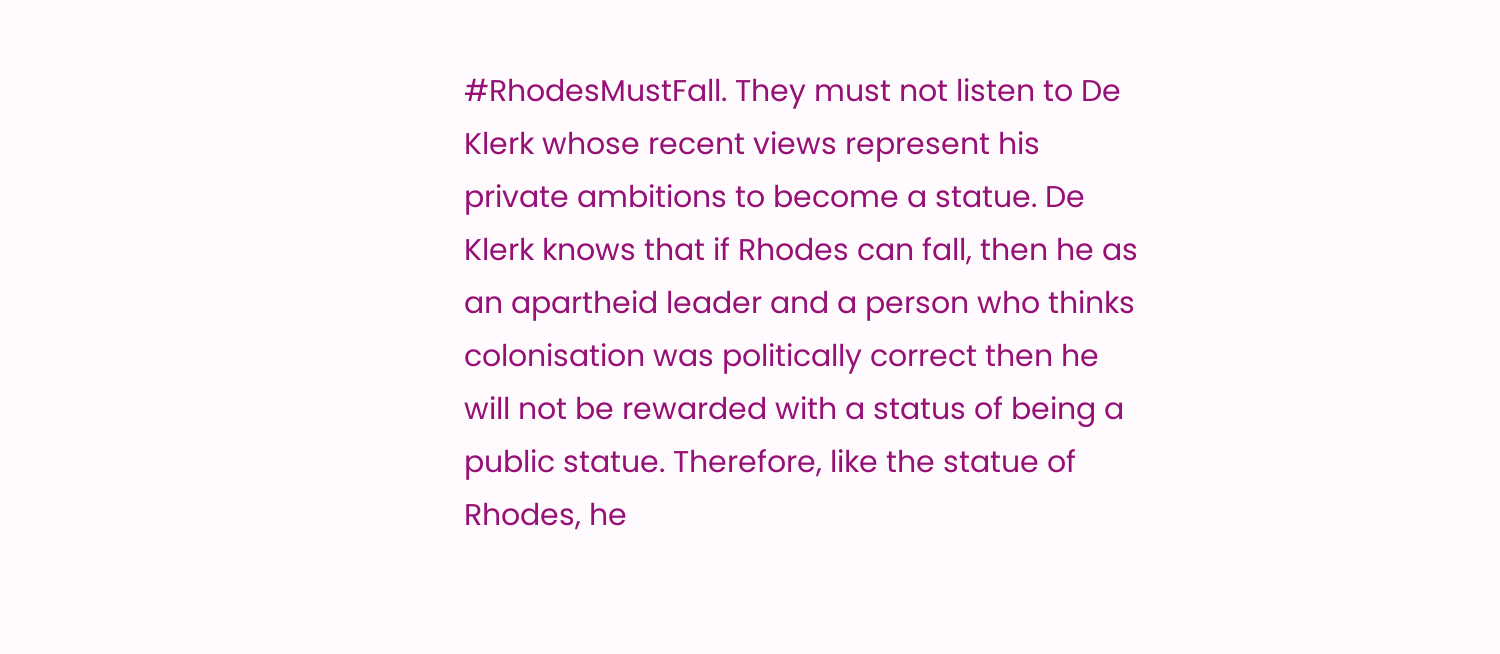#RhodesMustFall. They must not listen to De Klerk whose recent views represent his private ambitions to become a statue. De Klerk knows that if Rhodes can fall, then he as an apartheid leader and a person who thinks colonisation was politically correct then he will not be rewarded with a status of being a public statue. Therefore, like the statue of Rhodes, he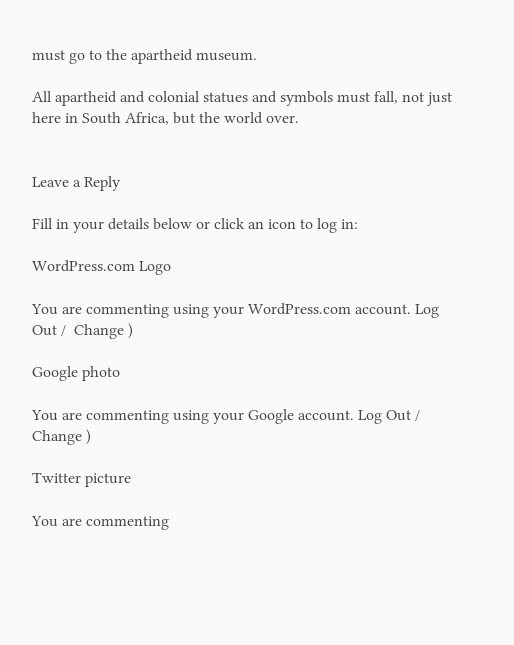must go to the apartheid museum.

All apartheid and colonial statues and symbols must fall, not just here in South Africa, but the world over.


Leave a Reply

Fill in your details below or click an icon to log in:

WordPress.com Logo

You are commenting using your WordPress.com account. Log Out /  Change )

Google photo

You are commenting using your Google account. Log Out /  Change )

Twitter picture

You are commenting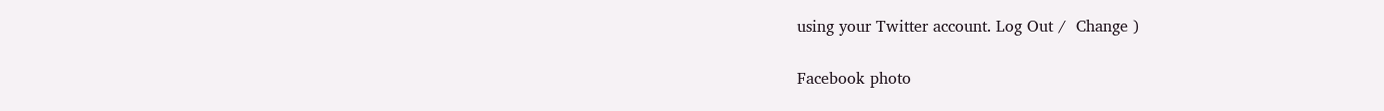using your Twitter account. Log Out /  Change )

Facebook photo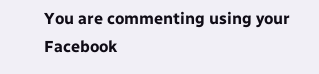You are commenting using your Facebook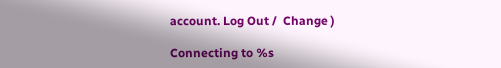account. Log Out /  Change )

Connecting to %s